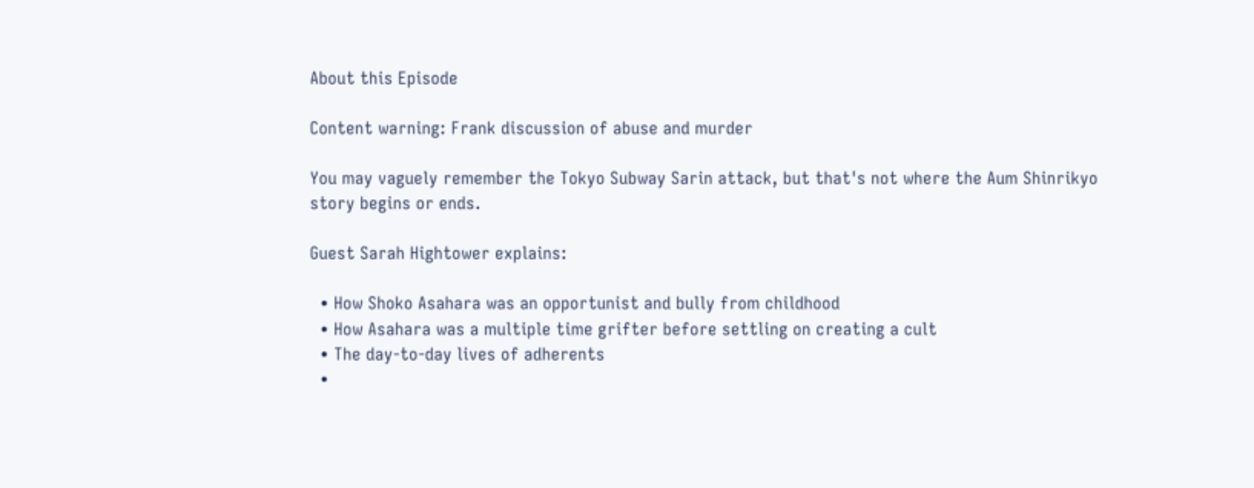About this Episode

Content warning: Frank discussion of abuse and murder

You may vaguely remember the Tokyo Subway Sarin attack, but that's not where the Aum Shinrikyo story begins or ends.

Guest Sarah Hightower explains:

  • How Shoko Asahara was an opportunist and bully from childhood
  • How Asahara was a multiple time grifter before settling on creating a cult
  • The day-to-day lives of adherents
  •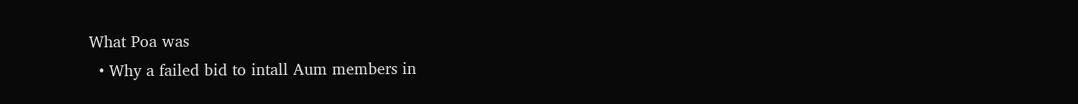What Poa was
  • Why a failed bid to intall Aum members in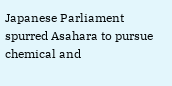Japanese Parliament spurred Asahara to pursue chemical and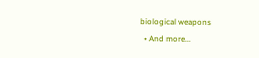biological weapons
  • And more...